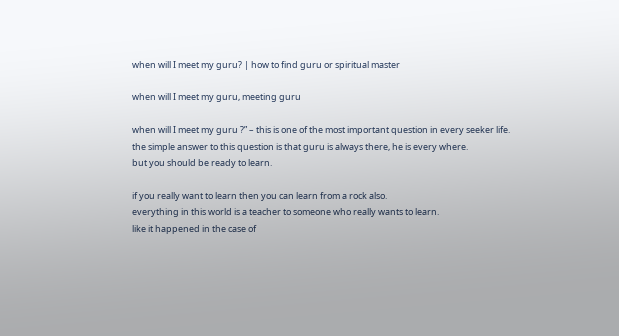when will I meet my guru? | how to find guru or spiritual master

when will I meet my guru, meeting guru

when will I meet my guru ?” – this is one of the most important question in every seeker life.
the simple answer to this question is that guru is always there, he is every where.
but you should be ready to learn.

if you really want to learn then you can learn from a rock also.
everything in this world is a teacher to someone who really wants to learn.
like it happened in the case of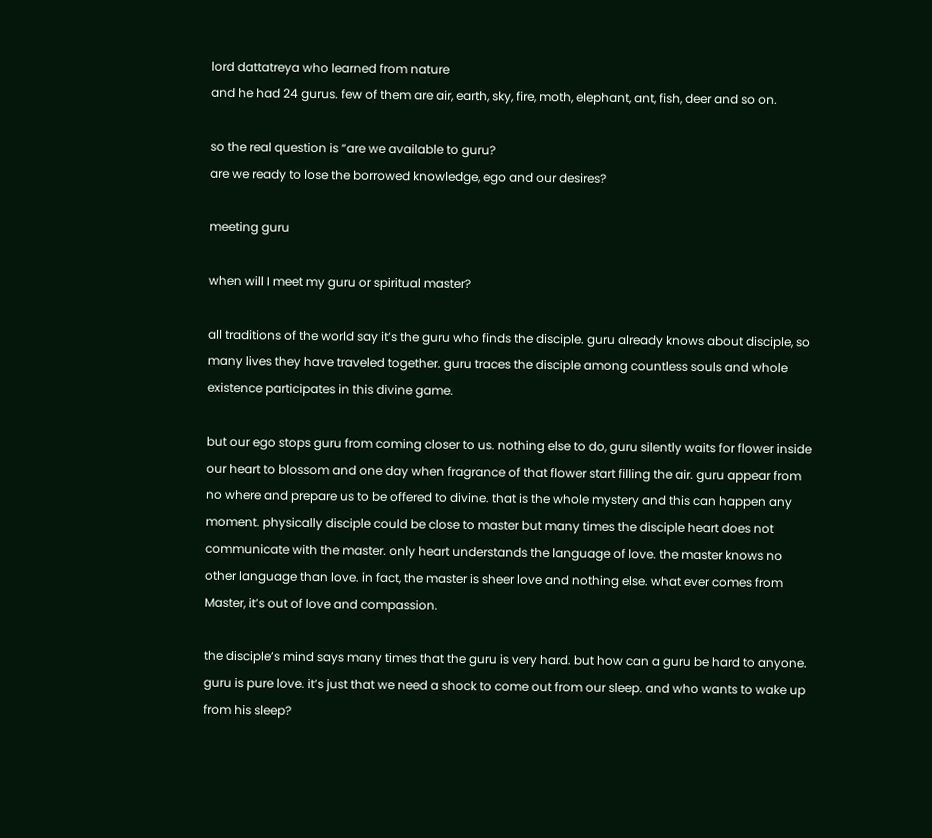lord dattatreya who learned from nature
and he had 24 gurus. few of them are air, earth, sky, fire, moth, elephant, ant, fish, deer and so on.

so the real question is “are we available to guru?
are we ready to lose the borrowed knowledge, ego and our desires?

meeting guru

when will I meet my guru or spiritual master?

all traditions of the world say it’s the guru who finds the disciple. guru already knows about disciple, so many lives they have traveled together. guru traces the disciple among countless souls and whole existence participates in this divine game.

but our ego stops guru from coming closer to us. nothing else to do, guru silently waits for flower inside our heart to blossom and one day when fragrance of that flower start filling the air. guru appear from no where and prepare us to be offered to divine. that is the whole mystery and this can happen any moment. physically disciple could be close to master but many times the disciple heart does not communicate with the master. only heart understands the language of love. the master knows no other language than love. in fact, the master is sheer love and nothing else. what ever comes from Master, it’s out of love and compassion.

the disciple’s mind says many times that the guru is very hard. but how can a guru be hard to anyone. guru is pure love. it’s just that we need a shock to come out from our sleep. and who wants to wake up from his sleep?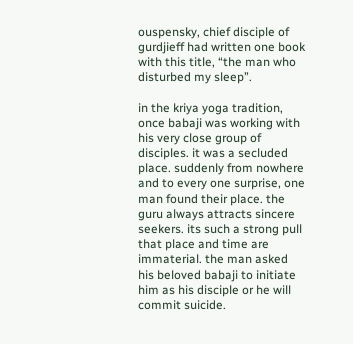ouspensky, chief disciple of gurdjieff had written one book with this title, “the man who disturbed my sleep”.

in the kriya yoga tradition, once babaji was working with his very close group of disciples. it was a secluded place. suddenly from nowhere and to every one surprise, one man found their place. the guru always attracts sincere seekers. its such a strong pull that place and time are immaterial. the man asked his beloved babaji to initiate him as his disciple or he will commit suicide.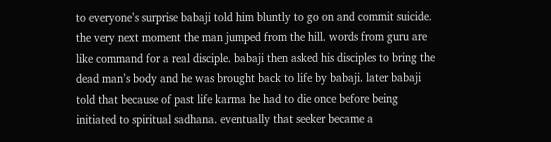to everyone’s surprise babaji told him bluntly to go on and commit suicide. the very next moment the man jumped from the hill. words from guru are like command for a real disciple. babaji then asked his disciples to bring the dead man’s body and he was brought back to life by babaji. later babaji told that because of past life karma he had to die once before being initiated to spiritual sadhana. eventually that seeker became a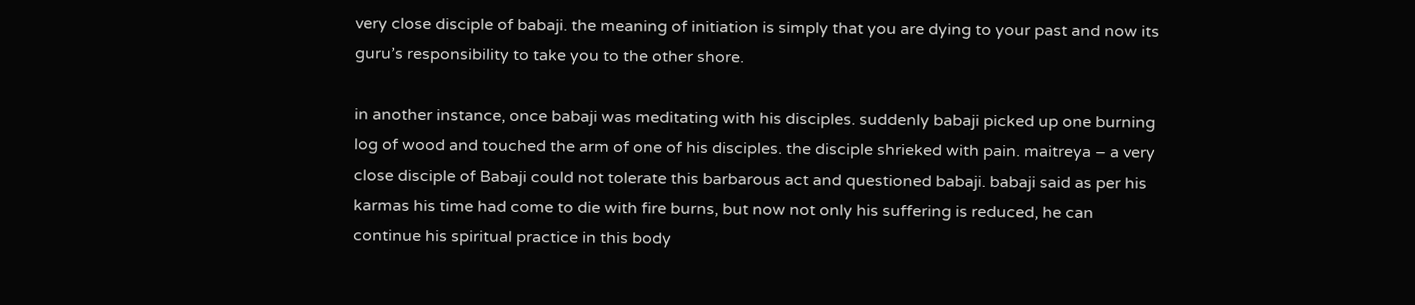very close disciple of babaji. the meaning of initiation is simply that you are dying to your past and now its guru’s responsibility to take you to the other shore.

in another instance, once babaji was meditating with his disciples. suddenly babaji picked up one burning log of wood and touched the arm of one of his disciples. the disciple shrieked with pain. maitreya – a very close disciple of Babaji could not tolerate this barbarous act and questioned babaji. babaji said as per his karmas his time had come to die with fire burns, but now not only his suffering is reduced, he can continue his spiritual practice in this body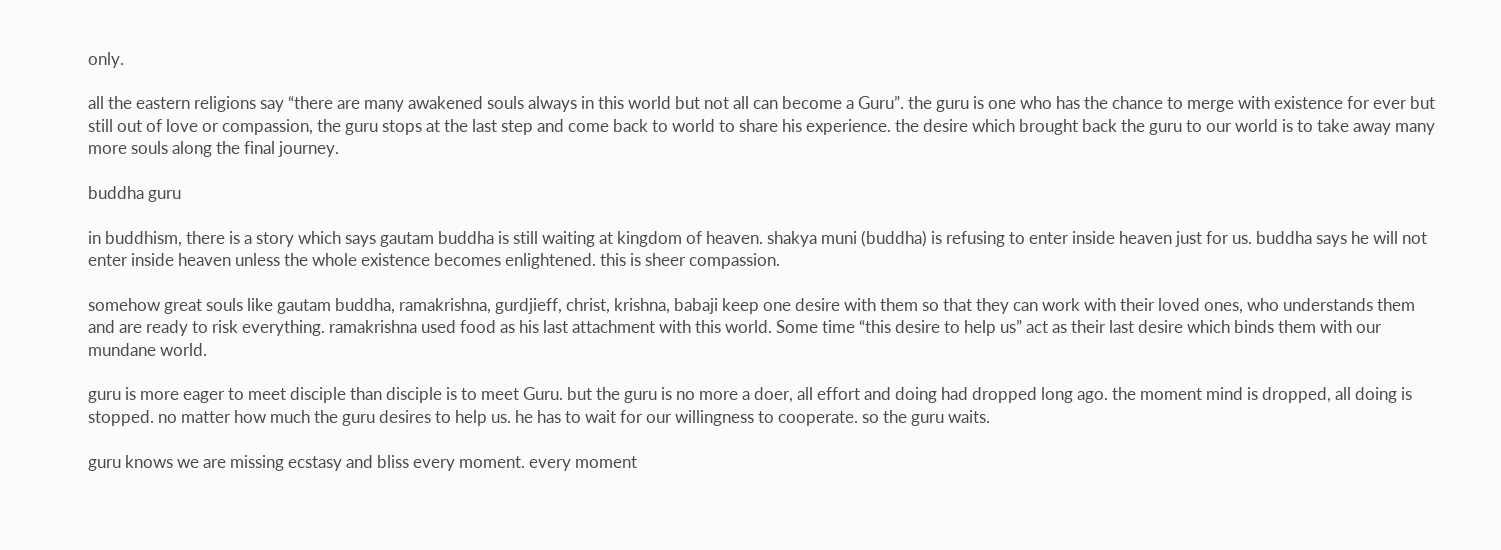only.

all the eastern religions say “there are many awakened souls always in this world but not all can become a Guru”. the guru is one who has the chance to merge with existence for ever but still out of love or compassion, the guru stops at the last step and come back to world to share his experience. the desire which brought back the guru to our world is to take away many more souls along the final journey.

buddha guru

in buddhism, there is a story which says gautam buddha is still waiting at kingdom of heaven. shakya muni (buddha) is refusing to enter inside heaven just for us. buddha says he will not enter inside heaven unless the whole existence becomes enlightened. this is sheer compassion.

somehow great souls like gautam buddha, ramakrishna, gurdjieff, christ, krishna, babaji keep one desire with them so that they can work with their loved ones, who understands them and are ready to risk everything. ramakrishna used food as his last attachment with this world. Some time “this desire to help us” act as their last desire which binds them with our mundane world.

guru is more eager to meet disciple than disciple is to meet Guru. but the guru is no more a doer, all effort and doing had dropped long ago. the moment mind is dropped, all doing is stopped. no matter how much the guru desires to help us. he has to wait for our willingness to cooperate. so the guru waits.

guru knows we are missing ecstasy and bliss every moment. every moment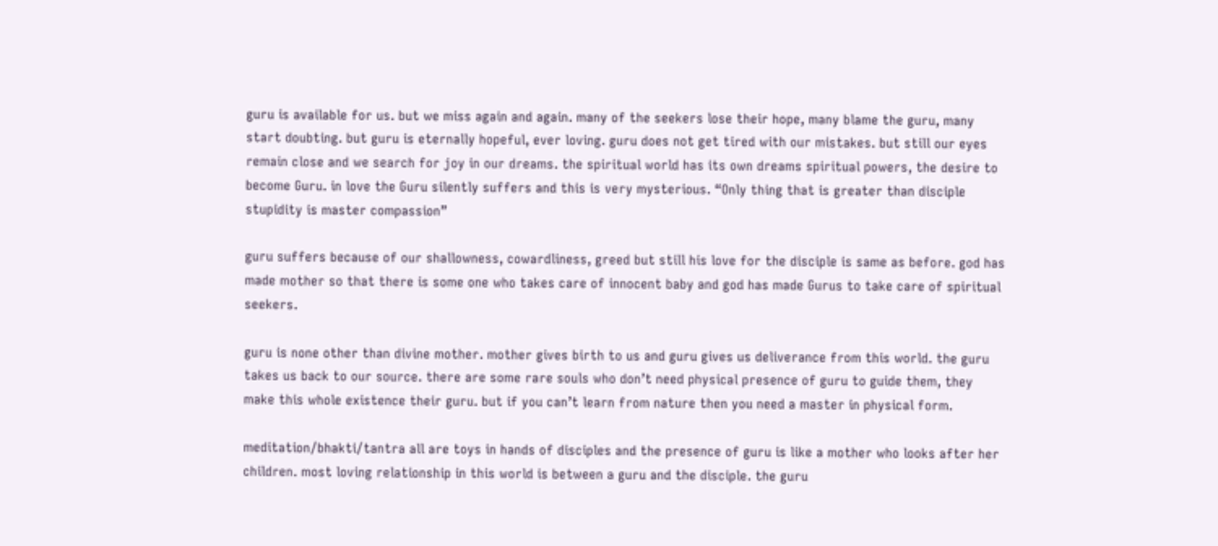guru is available for us. but we miss again and again. many of the seekers lose their hope, many blame the guru, many start doubting. but guru is eternally hopeful, ever loving. guru does not get tired with our mistakes. but still our eyes remain close and we search for joy in our dreams. the spiritual world has its own dreams spiritual powers, the desire to become Guru. in love the Guru silently suffers and this is very mysterious. “Only thing that is greater than disciple stupidity is master compassion”

guru suffers because of our shallowness, cowardliness, greed but still his love for the disciple is same as before. god has made mother so that there is some one who takes care of innocent baby and god has made Gurus to take care of spiritual seekers.

guru is none other than divine mother. mother gives birth to us and guru gives us deliverance from this world. the guru takes us back to our source. there are some rare souls who don’t need physical presence of guru to guide them, they make this whole existence their guru. but if you can’t learn from nature then you need a master in physical form.

meditation/bhakti/tantra all are toys in hands of disciples and the presence of guru is like a mother who looks after her children. most loving relationship in this world is between a guru and the disciple. the guru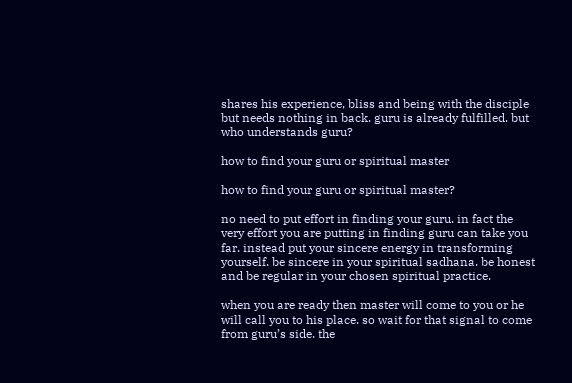shares his experience, bliss and being with the disciple but needs nothing in back. guru is already fulfilled. but who understands guru?

how to find your guru or spiritual master

how to find your guru or spiritual master?

no need to put effort in finding your guru. in fact the very effort you are putting in finding guru can take you far. instead put your sincere energy in transforming yourself. be sincere in your spiritual sadhana. be honest and be regular in your chosen spiritual practice.

when you are ready then master will come to you or he will call you to his place. so wait for that signal to come from guru’s side. the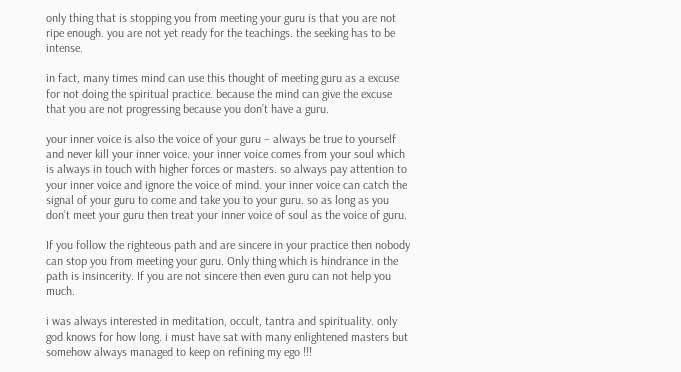only thing that is stopping you from meeting your guru is that you are not ripe enough. you are not yet ready for the teachings. the seeking has to be intense.

in fact, many times mind can use this thought of meeting guru as a excuse for not doing the spiritual practice. because the mind can give the excuse that you are not progressing because you don’t have a guru.

your inner voice is also the voice of your guru – always be true to yourself and never kill your inner voice. your inner voice comes from your soul which is always in touch with higher forces or masters. so always pay attention to your inner voice and ignore the voice of mind. your inner voice can catch the signal of your guru to come and take you to your guru. so as long as you don’t meet your guru then treat your inner voice of soul as the voice of guru.

If you follow the righteous path and are sincere in your practice then nobody can stop you from meeting your guru. Only thing which is hindrance in the path is insincerity. If you are not sincere then even guru can not help you much.

i was always interested in meditation, occult, tantra and spirituality. only god knows for how long. i must have sat with many enlightened masters but somehow always managed to keep on refining my ego !!!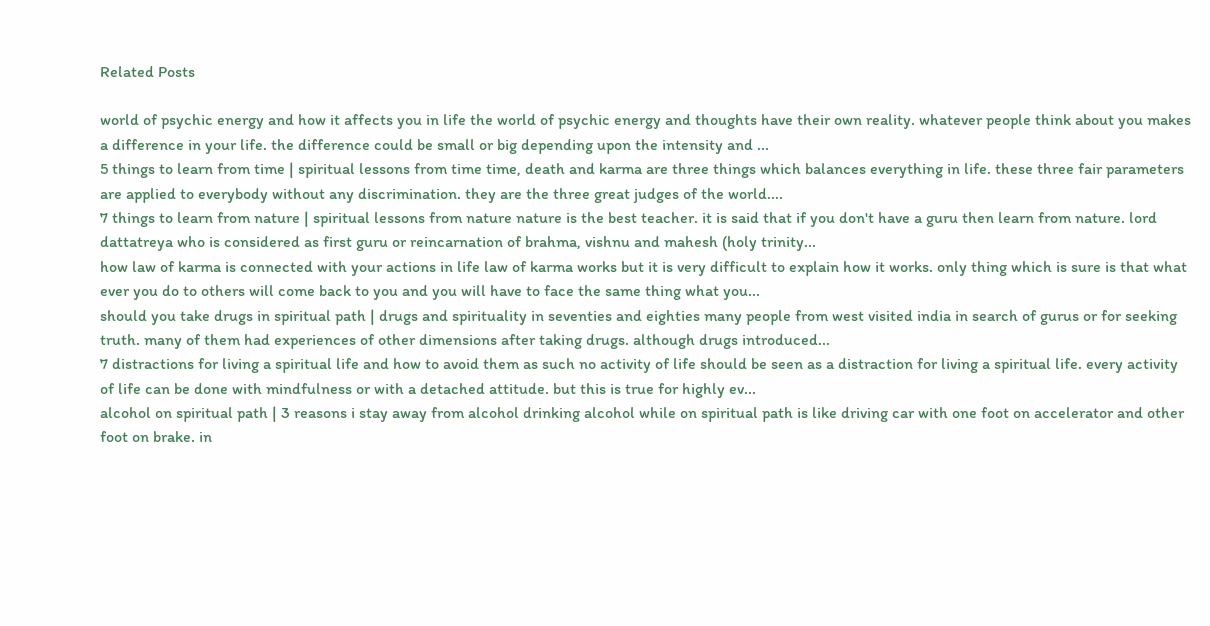Related Posts

world of psychic energy and how it affects you in life the world of psychic energy and thoughts have their own reality. whatever people think about you makes a difference in your life. the difference could be small or big depending upon the intensity and ...
5 things to learn from time | spiritual lessons from time time, death and karma are three things which balances everything in life. these three fair parameters are applied to everybody without any discrimination. they are the three great judges of the world....
7 things to learn from nature | spiritual lessons from nature nature is the best teacher. it is said that if you don't have a guru then learn from nature. lord dattatreya who is considered as first guru or reincarnation of brahma, vishnu and mahesh (holy trinity...
how law of karma is connected with your actions in life law of karma works but it is very difficult to explain how it works. only thing which is sure is that what ever you do to others will come back to you and you will have to face the same thing what you...
should you take drugs in spiritual path | drugs and spirituality in seventies and eighties many people from west visited india in search of gurus or for seeking truth. many of them had experiences of other dimensions after taking drugs. although drugs introduced...
7 distractions for living a spiritual life and how to avoid them as such no activity of life should be seen as a distraction for living a spiritual life. every activity of life can be done with mindfulness or with a detached attitude. but this is true for highly ev...
alcohol on spiritual path | 3 reasons i stay away from alcohol drinking alcohol while on spiritual path is like driving car with one foot on accelerator and other foot on brake. in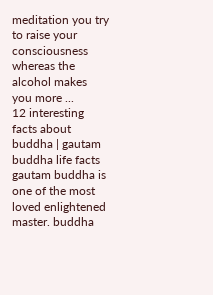meditation you try to raise your consciousness whereas the alcohol makes you more ...
12 interesting facts about buddha | gautam buddha life facts gautam buddha is one of the most loved enlightened master. buddha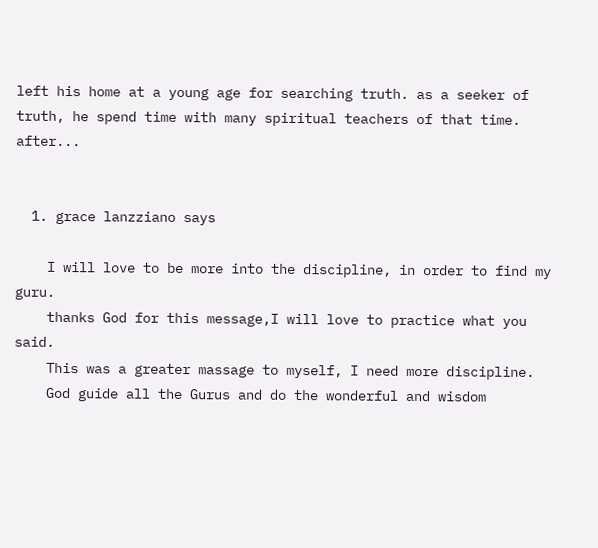left his home at a young age for searching truth. as a seeker of truth, he spend time with many spiritual teachers of that time. after...


  1. grace lanzziano says

    I will love to be more into the discipline, in order to find my guru.
    thanks God for this message,I will love to practice what you said.
    This was a greater massage to myself, I need more discipline.
    God guide all the Gurus and do the wonderful and wisdom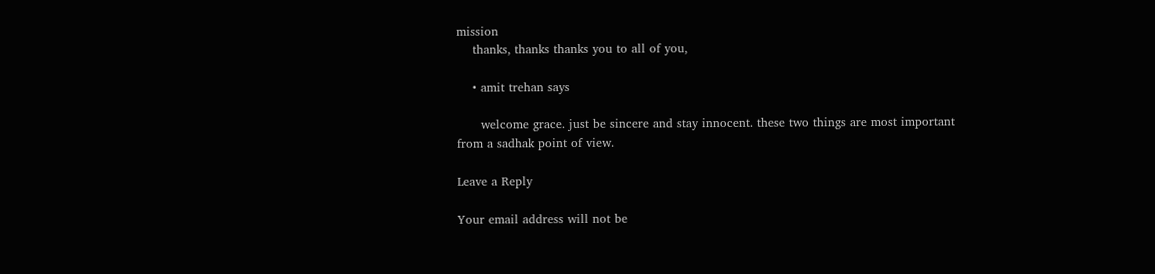mission
    thanks, thanks thanks you to all of you,

    • amit trehan says

      welcome grace. just be sincere and stay innocent. these two things are most important from a sadhak point of view.

Leave a Reply

Your email address will not be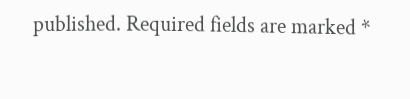published. Required fields are marked *